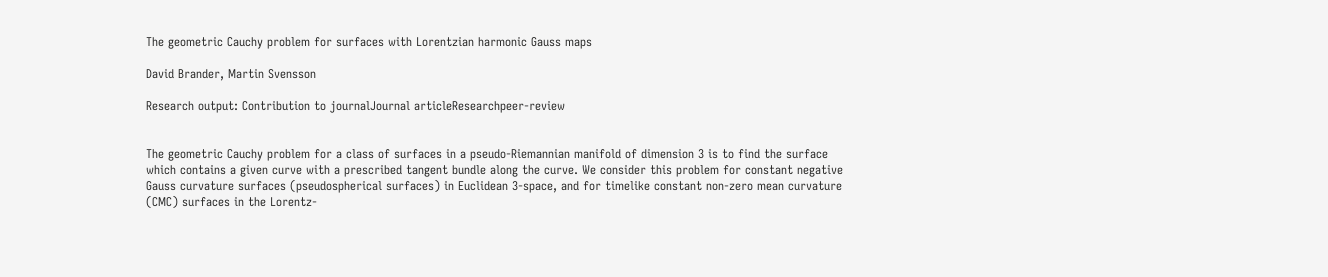The geometric Cauchy problem for surfaces with Lorentzian harmonic Gauss maps

David Brander, Martin Svensson

Research output: Contribution to journalJournal articleResearchpeer-review


The geometric Cauchy problem for a class of surfaces in a pseudo-Riemannian manifold of dimension 3 is to find the surface which contains a given curve with a prescribed tangent bundle along the curve. We consider this problem for constant negative Gauss curvature surfaces (pseudospherical surfaces) in Euclidean 3-space, and for timelike constant non-zero mean curvature (CMC) surfaces in the Lorentz-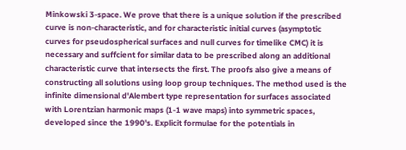Minkowski 3-space. We prove that there is a unique solution if the prescribed curve is non-characteristic, and for characteristic initial curves (asymptotic curves for pseudospherical surfaces and null curves for timelike CMC) it is necessary and suffcient for similar data to be prescribed along an additional characteristic curve that intersects the first. The proofs also give a means of constructing all solutions using loop group techniques. The method used is the infinite dimensional d'Alembert type representation for surfaces associated with Lorentzian harmonic maps (1-1 wave maps) into symmetric spaces, developed since the 1990's. Explicit formulae for the potentials in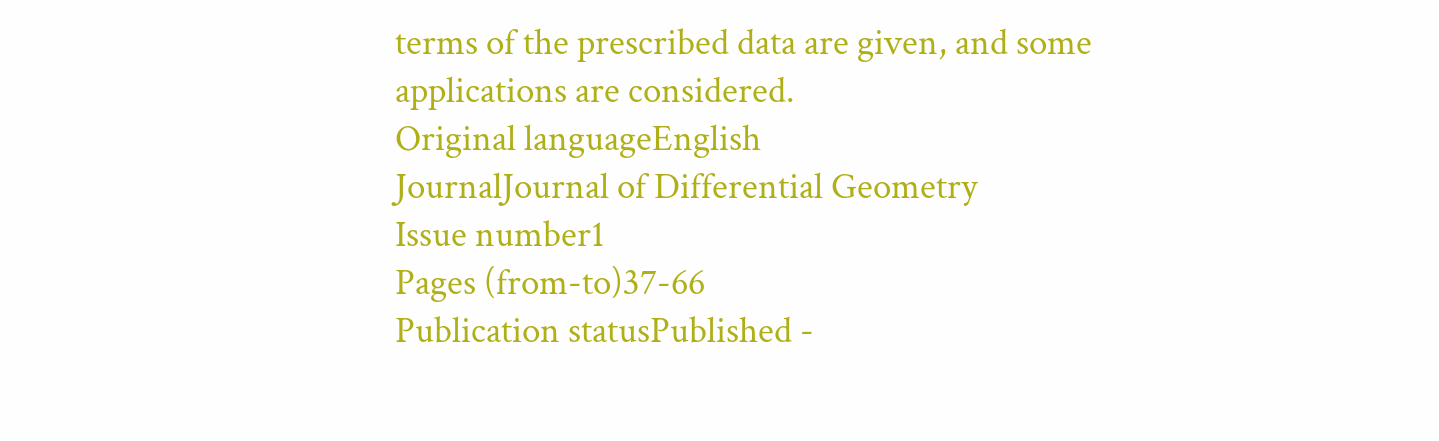terms of the prescribed data are given, and some applications are considered.
Original languageEnglish
JournalJournal of Differential Geometry
Issue number1
Pages (from-to)37-66
Publication statusPublished -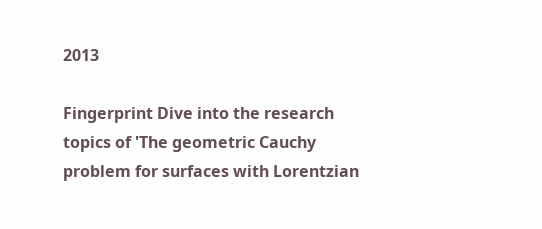2013

Fingerprint Dive into the research topics of 'The geometric Cauchy problem for surfaces with Lorentzian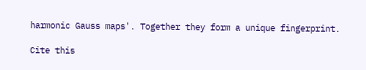harmonic Gauss maps'. Together they form a unique fingerprint.

Cite this